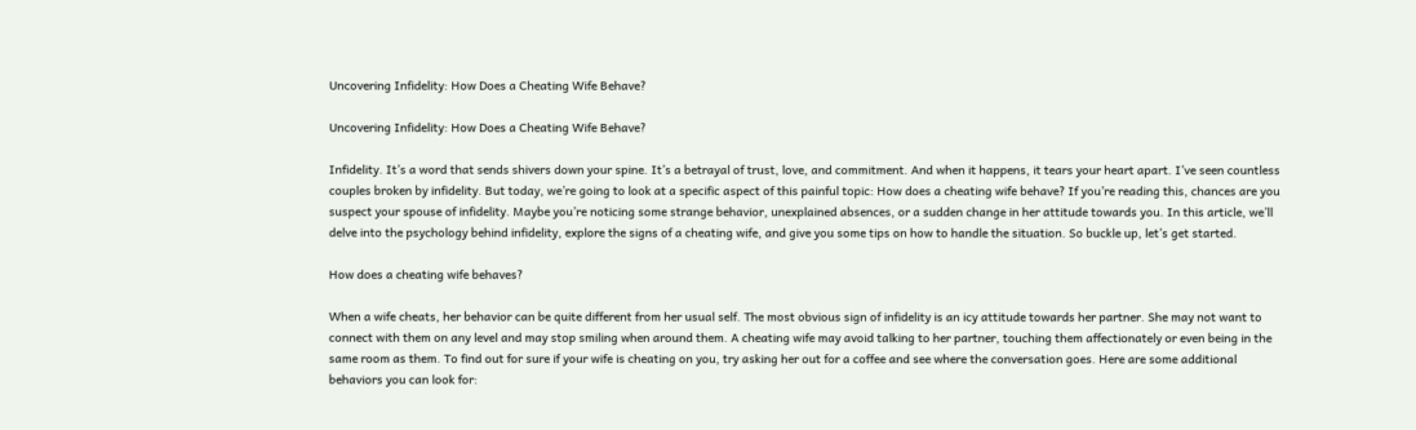Uncovering Infidelity: How Does a Cheating Wife Behave?

Uncovering Infidelity: How Does a Cheating Wife Behave?

Infidelity. It’s a word that sends shivers down your spine. It’s a betrayal of trust, love, and commitment. And when it happens, it tears your heart apart. I’ve seen countless couples broken by infidelity. But today, we’re going to look at a specific aspect of this painful topic: How does a cheating wife behave? If you’re reading this, chances are you suspect your spouse of infidelity. Maybe you’re noticing some strange behavior, unexplained absences, or a sudden change in her attitude towards you. In this article, we’ll delve into the psychology behind infidelity, explore the signs of a cheating wife, and give you some tips on how to handle the situation. So buckle up, let’s get started.

How does a cheating wife behaves?

When a wife cheats, her behavior can be quite different from her usual self. The most obvious sign of infidelity is an icy attitude towards her partner. She may not want to connect with them on any level and may stop smiling when around them. A cheating wife may avoid talking to her partner, touching them affectionately or even being in the same room as them. To find out for sure if your wife is cheating on you, try asking her out for a coffee and see where the conversation goes. Here are some additional behaviors you can look for: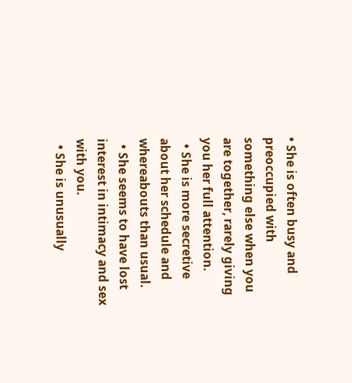• She is often busy and preoccupied with something else when you are together, rarely giving you her full attention.
  • She is more secretive about her schedule and whereabouts than usual.
  • She seems to have lost interest in intimacy and sex with you.
  • She is unusually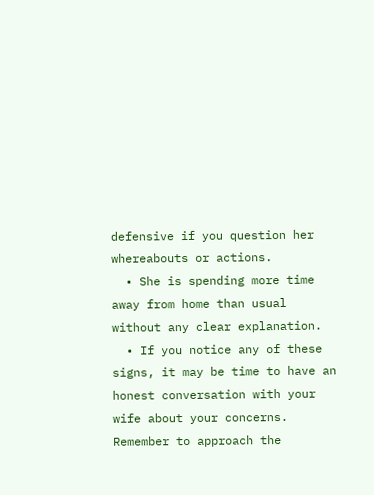defensive if you question her whereabouts or actions.
  • She is spending more time away from home than usual without any clear explanation.
  • If you notice any of these signs, it may be time to have an honest conversation with your wife about your concerns. Remember to approach the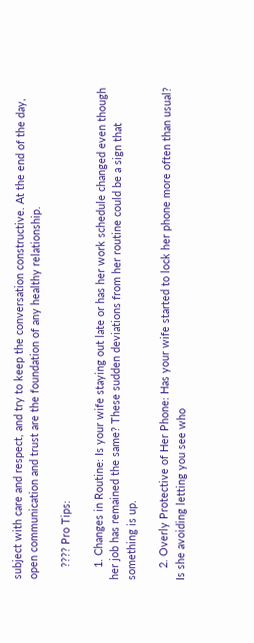subject with care and respect, and try to keep the conversation constructive. At the end of the day, open communication and trust are the foundation of any healthy relationship.

    ???? Pro Tips:

    1. Changes in Routine: Is your wife staying out late or has her work schedule changed even though her job has remained the same? These sudden deviations from her routine could be a sign that something is up.

    2. Overly Protective of Her Phone: Has your wife started to lock her phone more often than usual? Is she avoiding letting you see who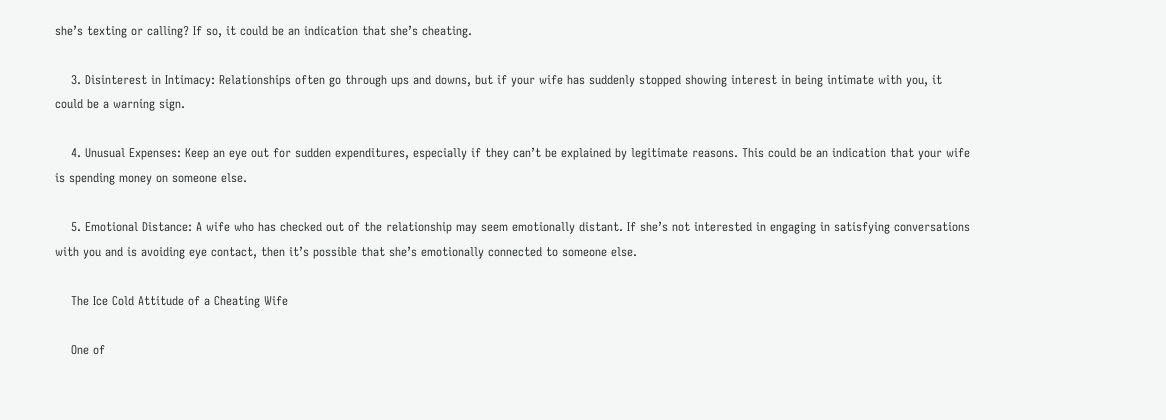she’s texting or calling? If so, it could be an indication that she’s cheating.

    3. Disinterest in Intimacy: Relationships often go through ups and downs, but if your wife has suddenly stopped showing interest in being intimate with you, it could be a warning sign.

    4. Unusual Expenses: Keep an eye out for sudden expenditures, especially if they can’t be explained by legitimate reasons. This could be an indication that your wife is spending money on someone else.

    5. Emotional Distance: A wife who has checked out of the relationship may seem emotionally distant. If she’s not interested in engaging in satisfying conversations with you and is avoiding eye contact, then it’s possible that she’s emotionally connected to someone else.

    The Ice Cold Attitude of a Cheating Wife

    One of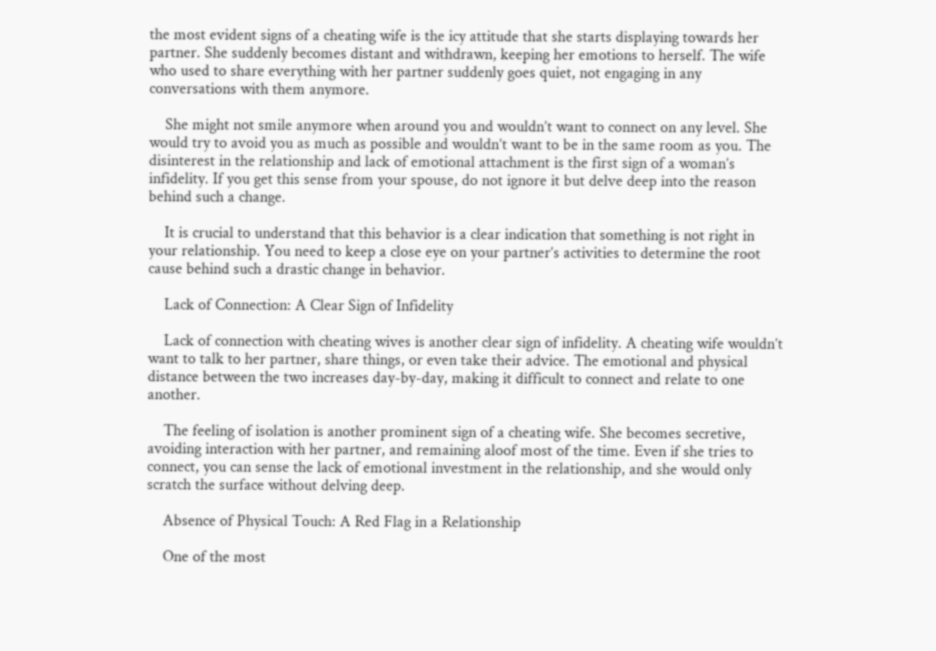the most evident signs of a cheating wife is the icy attitude that she starts displaying towards her partner. She suddenly becomes distant and withdrawn, keeping her emotions to herself. The wife who used to share everything with her partner suddenly goes quiet, not engaging in any conversations with them anymore.

    She might not smile anymore when around you and wouldn’t want to connect on any level. She would try to avoid you as much as possible and wouldn’t want to be in the same room as you. The disinterest in the relationship and lack of emotional attachment is the first sign of a woman’s infidelity. If you get this sense from your spouse, do not ignore it but delve deep into the reason behind such a change.

    It is crucial to understand that this behavior is a clear indication that something is not right in your relationship. You need to keep a close eye on your partner’s activities to determine the root cause behind such a drastic change in behavior.

    Lack of Connection: A Clear Sign of Infidelity

    Lack of connection with cheating wives is another clear sign of infidelity. A cheating wife wouldn’t want to talk to her partner, share things, or even take their advice. The emotional and physical distance between the two increases day-by-day, making it difficult to connect and relate to one another.

    The feeling of isolation is another prominent sign of a cheating wife. She becomes secretive, avoiding interaction with her partner, and remaining aloof most of the time. Even if she tries to connect, you can sense the lack of emotional investment in the relationship, and she would only scratch the surface without delving deep.

    Absence of Physical Touch: A Red Flag in a Relationship

    One of the most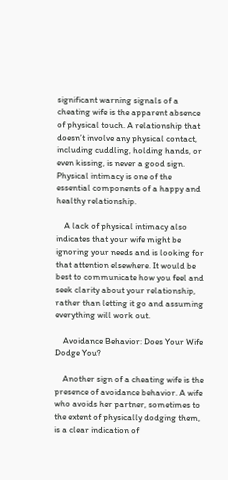significant warning signals of a cheating wife is the apparent absence of physical touch. A relationship that doesn’t involve any physical contact, including cuddling, holding hands, or even kissing, is never a good sign. Physical intimacy is one of the essential components of a happy and healthy relationship.

    A lack of physical intimacy also indicates that your wife might be ignoring your needs and is looking for that attention elsewhere. It would be best to communicate how you feel and seek clarity about your relationship, rather than letting it go and assuming everything will work out.

    Avoidance Behavior: Does Your Wife Dodge You?

    Another sign of a cheating wife is the presence of avoidance behavior. A wife who avoids her partner, sometimes to the extent of physically dodging them, is a clear indication of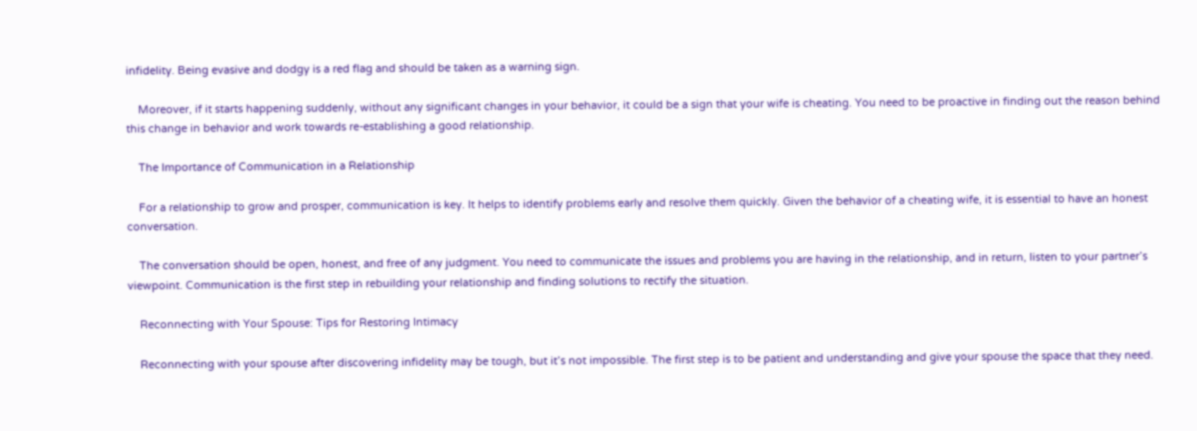infidelity. Being evasive and dodgy is a red flag and should be taken as a warning sign.

    Moreover, if it starts happening suddenly, without any significant changes in your behavior, it could be a sign that your wife is cheating. You need to be proactive in finding out the reason behind this change in behavior and work towards re-establishing a good relationship.

    The Importance of Communication in a Relationship

    For a relationship to grow and prosper, communication is key. It helps to identify problems early and resolve them quickly. Given the behavior of a cheating wife, it is essential to have an honest conversation.

    The conversation should be open, honest, and free of any judgment. You need to communicate the issues and problems you are having in the relationship, and in return, listen to your partner’s viewpoint. Communication is the first step in rebuilding your relationship and finding solutions to rectify the situation.

    Reconnecting with Your Spouse: Tips for Restoring Intimacy

    Reconnecting with your spouse after discovering infidelity may be tough, but it’s not impossible. The first step is to be patient and understanding and give your spouse the space that they need.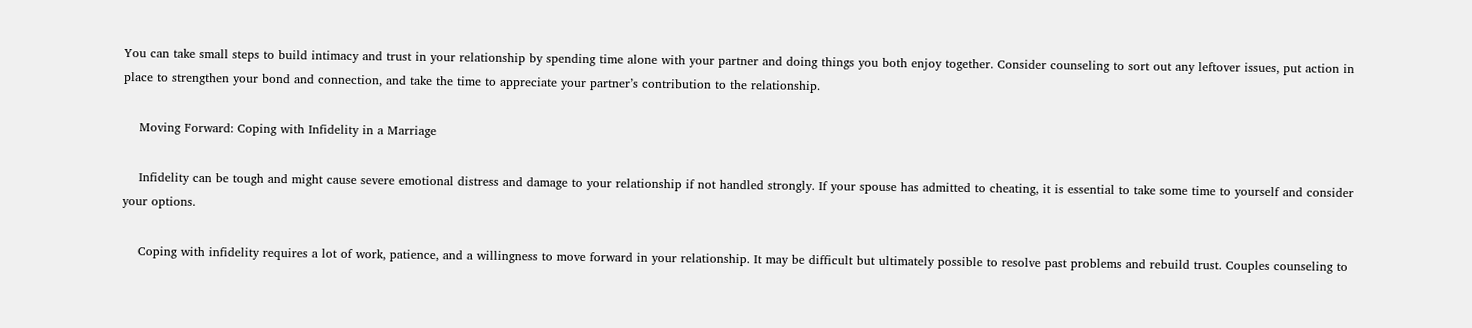You can take small steps to build intimacy and trust in your relationship by spending time alone with your partner and doing things you both enjoy together. Consider counseling to sort out any leftover issues, put action in place to strengthen your bond and connection, and take the time to appreciate your partner’s contribution to the relationship.

    Moving Forward: Coping with Infidelity in a Marriage

    Infidelity can be tough and might cause severe emotional distress and damage to your relationship if not handled strongly. If your spouse has admitted to cheating, it is essential to take some time to yourself and consider your options.

    Coping with infidelity requires a lot of work, patience, and a willingness to move forward in your relationship. It may be difficult but ultimately possible to resolve past problems and rebuild trust. Couples counseling to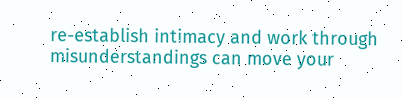re-establish intimacy and work through misunderstandings can move your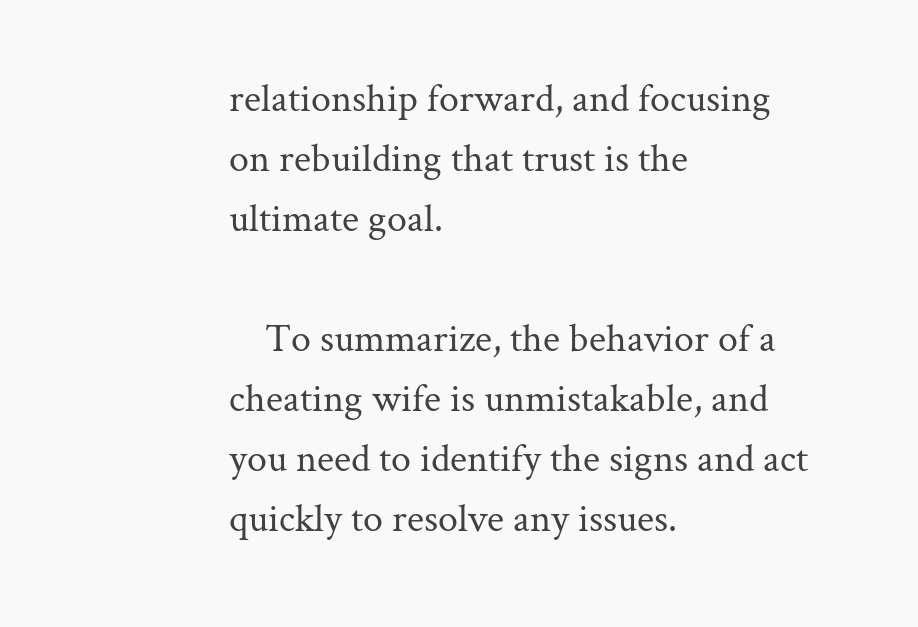relationship forward, and focusing on rebuilding that trust is the ultimate goal.

    To summarize, the behavior of a cheating wife is unmistakable, and you need to identify the signs and act quickly to resolve any issues.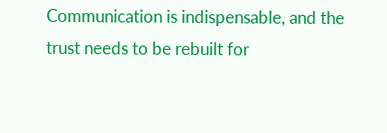Communication is indispensable, and the trust needs to be rebuilt for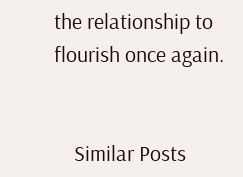the relationship to flourish once again.


    Similar Posts